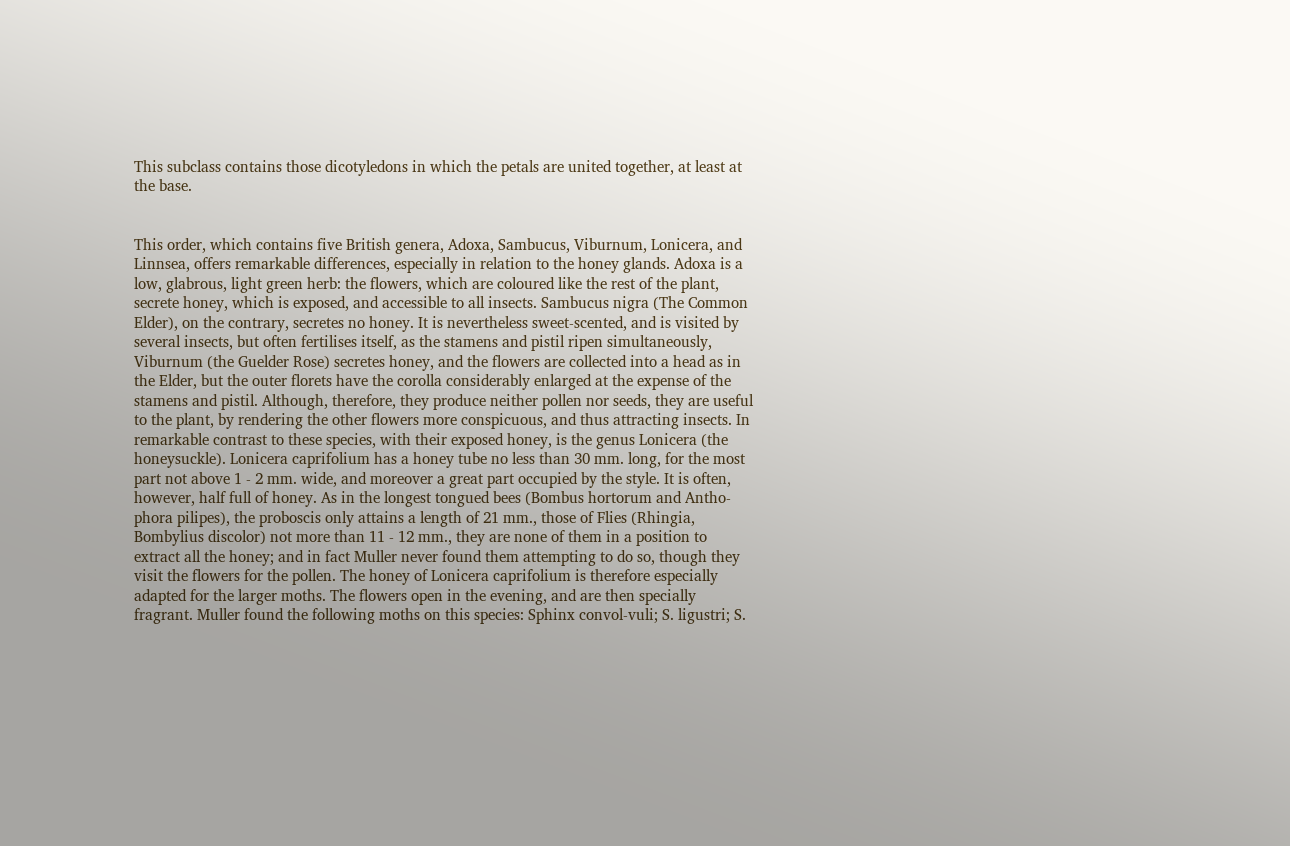This subclass contains those dicotyledons in which the petals are united together, at least at the base.


This order, which contains five British genera, Adoxa, Sambucus, Viburnum, Lonicera, and Linnsea, offers remarkable differences, especially in relation to the honey glands. Adoxa is a low, glabrous, light green herb: the flowers, which are coloured like the rest of the plant, secrete honey, which is exposed, and accessible to all insects. Sambucus nigra (The Common Elder), on the contrary, secretes no honey. It is nevertheless sweet-scented, and is visited by several insects, but often fertilises itself, as the stamens and pistil ripen simultaneously, Viburnum (the Guelder Rose) secretes honey, and the flowers are collected into a head as in the Elder, but the outer florets have the corolla considerably enlarged at the expense of the stamens and pistil. Although, therefore, they produce neither pollen nor seeds, they are useful to the plant, by rendering the other flowers more conspicuous, and thus attracting insects. In remarkable contrast to these species, with their exposed honey, is the genus Lonicera (the honeysuckle). Lonicera caprifolium has a honey tube no less than 30 mm. long, for the most part not above 1 - 2 mm. wide, and moreover a great part occupied by the style. It is often, however, half full of honey. As in the longest tongued bees (Bombus hortorum and Antho-phora pilipes), the proboscis only attains a length of 21 mm., those of Flies (Rhingia, Bombylius discolor) not more than 11 - 12 mm., they are none of them in a position to extract all the honey; and in fact Muller never found them attempting to do so, though they visit the flowers for the pollen. The honey of Lonicera caprifolium is therefore especially adapted for the larger moths. The flowers open in the evening, and are then specially fragrant. Muller found the following moths on this species: Sphinx convol-vuli; S. ligustri; S.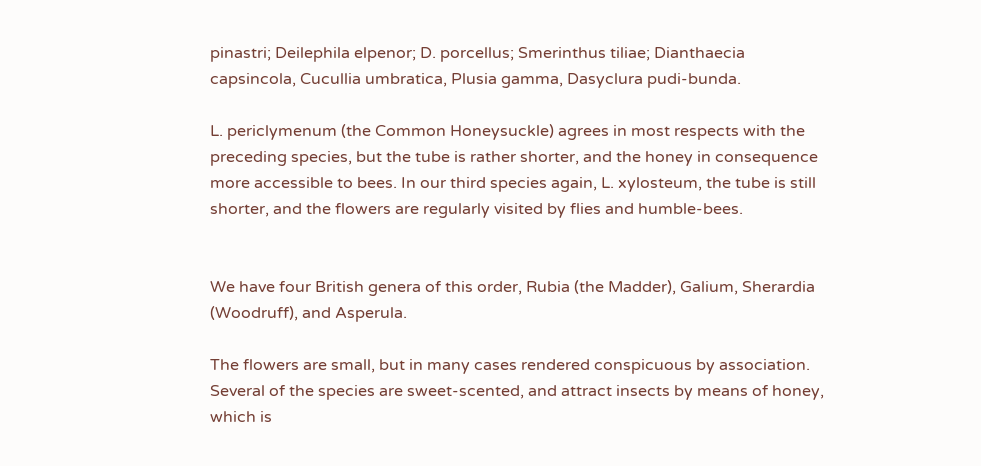pinastri; Deilephila elpenor; D. porcellus; Smerinthus tiliae; Dianthaecia capsincola, Cucullia umbratica, Plusia gamma, Dasyclura pudi-bunda.

L. periclymenum (the Common Honeysuckle) agrees in most respects with the preceding species, but the tube is rather shorter, and the honey in consequence more accessible to bees. In our third species again, L. xylosteum, the tube is still shorter, and the flowers are regularly visited by flies and humble-bees.


We have four British genera of this order, Rubia (the Madder), Galium, Sherardia (Woodruff), and Asperula.

The flowers are small, but in many cases rendered conspicuous by association. Several of the species are sweet-scented, and attract insects by means of honey, which is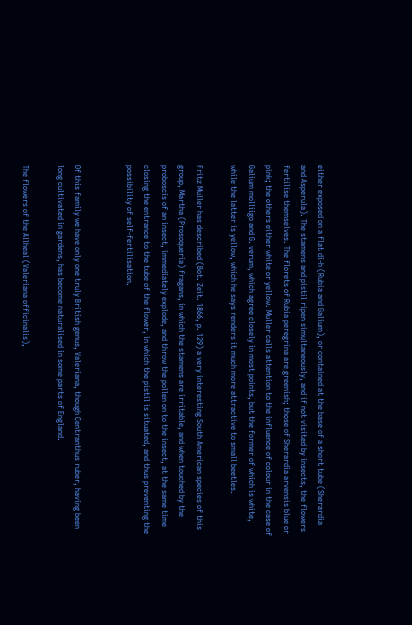either exposed on a flat di-h (Rubia and Galium), or contained at the base of a short tube (Sherardia and Asperula). The stamens and pistil ripen simultaneously, and if not visited by insects, the flowers fertilise themselves. The florets of Rubia peregrina are greenish; those of Sherardia arvensis blue or pink; the others either white or yellow. Muller calls attention to the influence of colour in the case of Galium molliigo and G. verum, which agree closely in most points, but the former of which is white, while the latter is yellow, which he says renders it much more attractive to small beetles.

Fritz Muller has described (Bot. Zeit. 1866, p. 129) a very interesting South American species of this group, Martha (Prosoqueria) fragans, in which the stamens are irritable, and when touched by the proboscis of an insect, immediately explode, and throw the pollen on to the insect, at the same time closing the entrance to the tube of the flower, in which the pistil is situated, and thus preventing the possibility of self-fertilisation.


Of this family we have only one truly British genus, Valeriana, though Centranthus ruber, having been long cultivated in gardens, has become naturalised in some parts of England.

The flowers of the Allheal (Valeriana officinalis),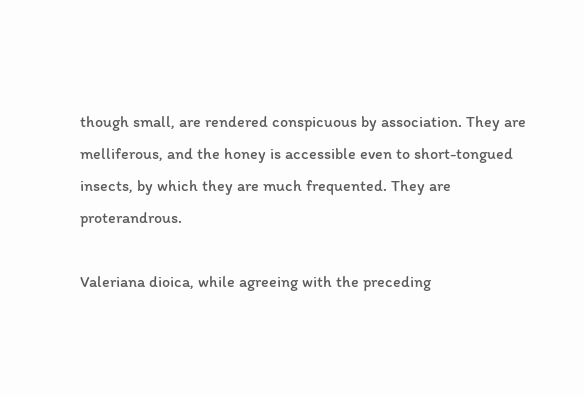though small, are rendered conspicuous by association. They are melliferous, and the honey is accessible even to short-tongued insects, by which they are much frequented. They are proterandrous.

Valeriana dioica, while agreeing with the preceding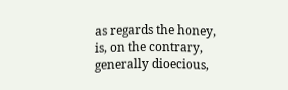as regards the honey, is, on the contrary, generally dioecious,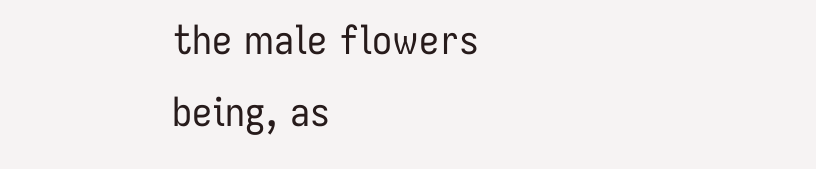the male flowers being, as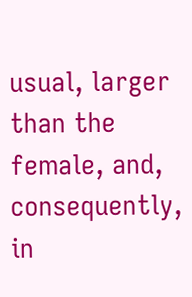usual, larger than the female, and, consequently, in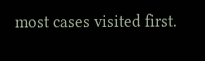most cases visited first.